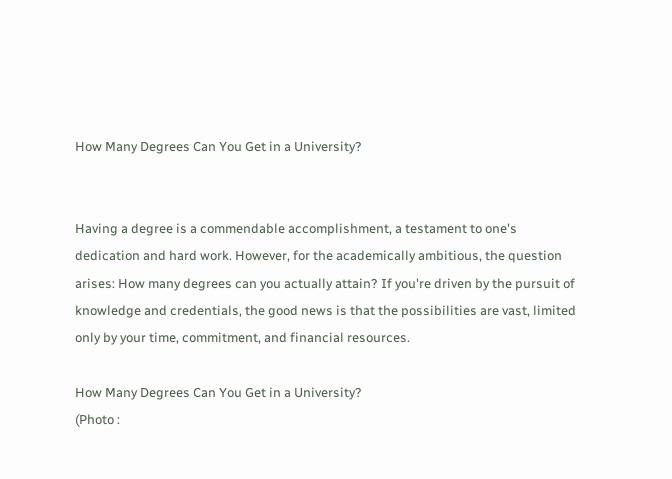How Many Degrees Can You Get in a University?


Having a degree is a commendable accomplishment, a testament to one's dedication and hard work. However, for the academically ambitious, the question arises: How many degrees can you actually attain? If you're driven by the pursuit of knowledge and credentials, the good news is that the possibilities are vast, limited only by your time, commitment, and financial resources.

How Many Degrees Can You Get in a University?
(Photo :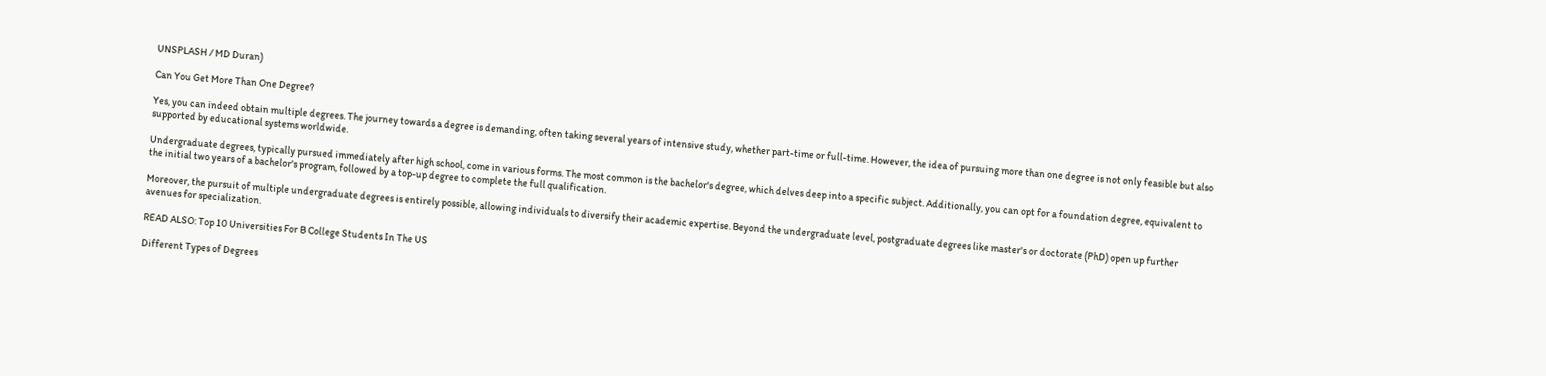UNSPLASH / MD Duran)

Can You Get More Than One Degree?

Yes, you can indeed obtain multiple degrees. The journey towards a degree is demanding, often taking several years of intensive study, whether part-time or full-time. However, the idea of pursuing more than one degree is not only feasible but also supported by educational systems worldwide.

Undergraduate degrees, typically pursued immediately after high school, come in various forms. The most common is the bachelor's degree, which delves deep into a specific subject. Additionally, you can opt for a foundation degree, equivalent to the initial two years of a bachelor's program, followed by a top-up degree to complete the full qualification.

Moreover, the pursuit of multiple undergraduate degrees is entirely possible, allowing individuals to diversify their academic expertise. Beyond the undergraduate level, postgraduate degrees like master's or doctorate (PhD) open up further avenues for specialization.

READ ALSO: Top 10 Universities For B College Students In The US

Different Types of Degrees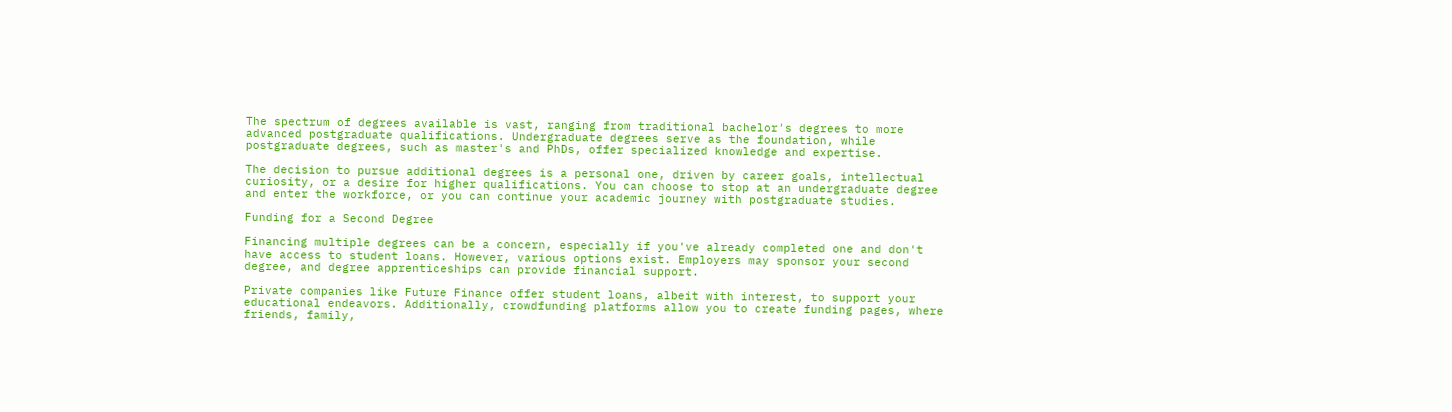The spectrum of degrees available is vast, ranging from traditional bachelor's degrees to more advanced postgraduate qualifications. Undergraduate degrees serve as the foundation, while postgraduate degrees, such as master's and PhDs, offer specialized knowledge and expertise.

The decision to pursue additional degrees is a personal one, driven by career goals, intellectual curiosity, or a desire for higher qualifications. You can choose to stop at an undergraduate degree and enter the workforce, or you can continue your academic journey with postgraduate studies.

Funding for a Second Degree

Financing multiple degrees can be a concern, especially if you've already completed one and don't have access to student loans. However, various options exist. Employers may sponsor your second degree, and degree apprenticeships can provide financial support.

Private companies like Future Finance offer student loans, albeit with interest, to support your educational endeavors. Additionally, crowdfunding platforms allow you to create funding pages, where friends, family,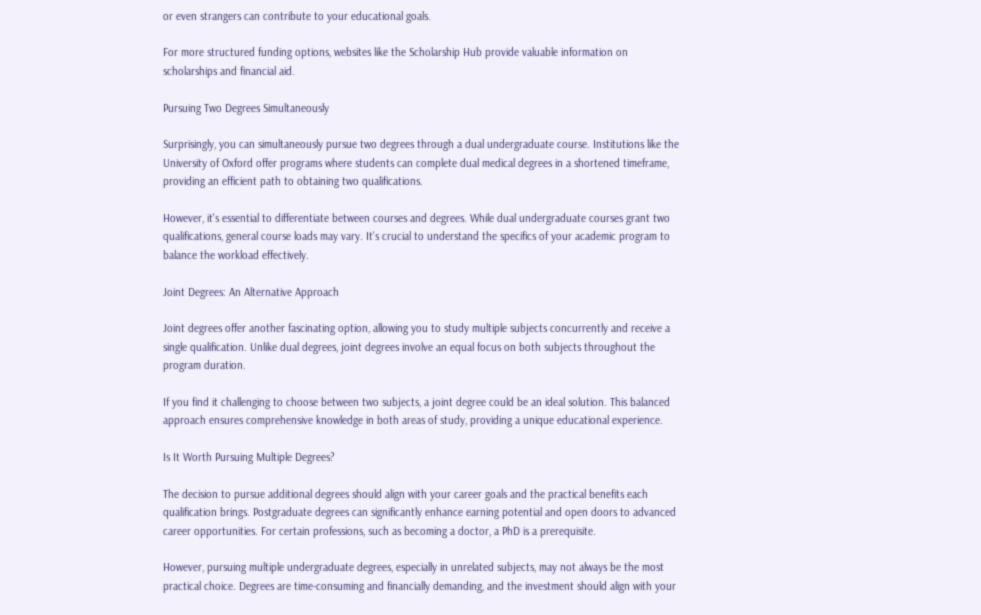or even strangers can contribute to your educational goals.

For more structured funding options, websites like the Scholarship Hub provide valuable information on scholarships and financial aid.

Pursuing Two Degrees Simultaneously

Surprisingly, you can simultaneously pursue two degrees through a dual undergraduate course. Institutions like the University of Oxford offer programs where students can complete dual medical degrees in a shortened timeframe, providing an efficient path to obtaining two qualifications.

However, it's essential to differentiate between courses and degrees. While dual undergraduate courses grant two qualifications, general course loads may vary. It's crucial to understand the specifics of your academic program to balance the workload effectively.

Joint Degrees: An Alternative Approach

Joint degrees offer another fascinating option, allowing you to study multiple subjects concurrently and receive a single qualification. Unlike dual degrees, joint degrees involve an equal focus on both subjects throughout the program duration.

If you find it challenging to choose between two subjects, a joint degree could be an ideal solution. This balanced approach ensures comprehensive knowledge in both areas of study, providing a unique educational experience.

Is It Worth Pursuing Multiple Degrees?

The decision to pursue additional degrees should align with your career goals and the practical benefits each qualification brings. Postgraduate degrees can significantly enhance earning potential and open doors to advanced career opportunities. For certain professions, such as becoming a doctor, a PhD is a prerequisite.

However, pursuing multiple undergraduate degrees, especially in unrelated subjects, may not always be the most practical choice. Degrees are time-consuming and financially demanding, and the investment should align with your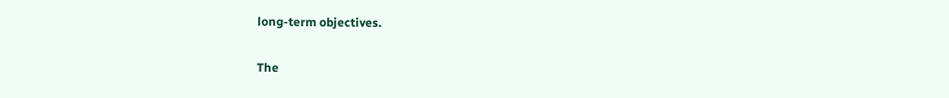long-term objectives.

The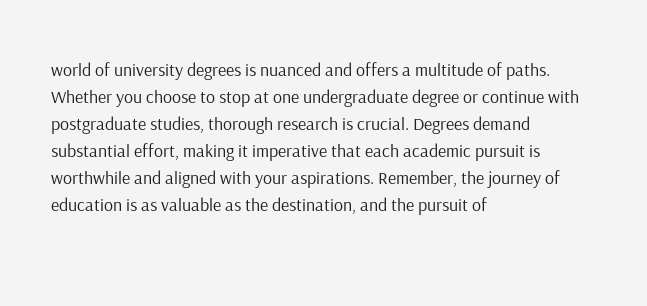world of university degrees is nuanced and offers a multitude of paths. Whether you choose to stop at one undergraduate degree or continue with postgraduate studies, thorough research is crucial. Degrees demand substantial effort, making it imperative that each academic pursuit is worthwhile and aligned with your aspirations. Remember, the journey of education is as valuable as the destination, and the pursuit of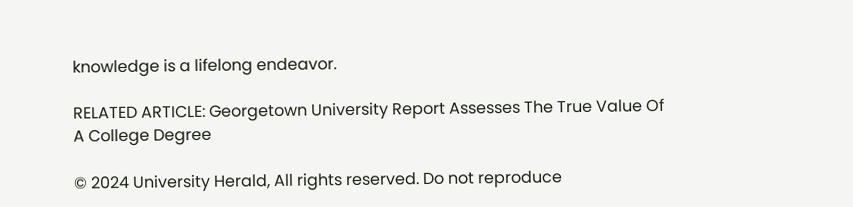knowledge is a lifelong endeavor.

RELATED ARTICLE: Georgetown University Report Assesses The True Value Of A College Degree

© 2024 University Herald, All rights reserved. Do not reproduce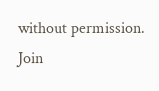without permission.
Join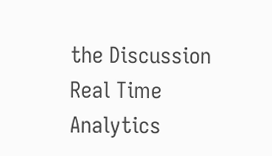the Discussion
Real Time Analytics